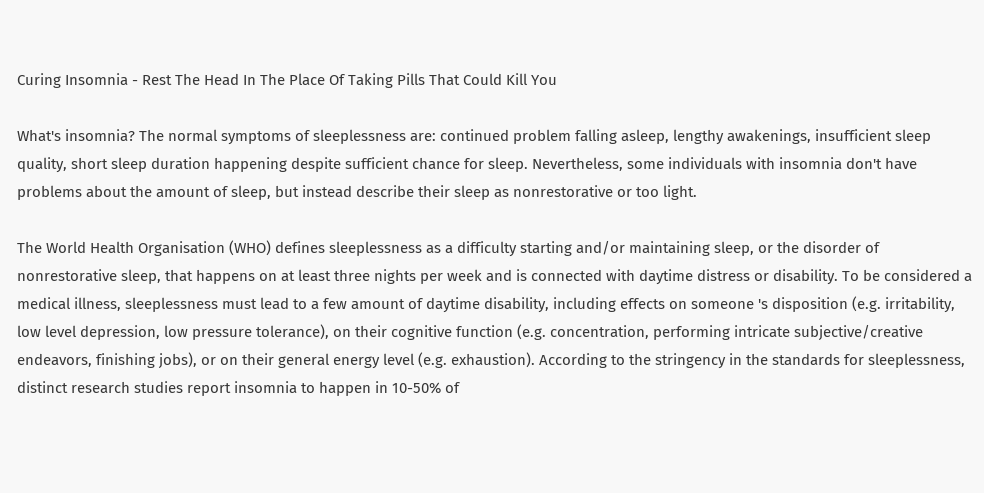Curing Insomnia - Rest The Head In The Place Of Taking Pills That Could Kill You

What's insomnia? The normal symptoms of sleeplessness are: continued problem falling asleep, lengthy awakenings, insufficient sleep quality, short sleep duration happening despite sufficient chance for sleep. Nevertheless, some individuals with insomnia don't have problems about the amount of sleep, but instead describe their sleep as nonrestorative or too light.

The World Health Organisation (WHO) defines sleeplessness as a difficulty starting and/or maintaining sleep, or the disorder of nonrestorative sleep, that happens on at least three nights per week and is connected with daytime distress or disability. To be considered a medical illness, sleeplessness must lead to a few amount of daytime disability, including effects on someone 's disposition (e.g. irritability, low level depression, low pressure tolerance), on their cognitive function (e.g. concentration, performing intricate subjective/creative endeavors, finishing jobs), or on their general energy level (e.g. exhaustion). According to the stringency in the standards for sleeplessness, distinct research studies report insomnia to happen in 10-50% of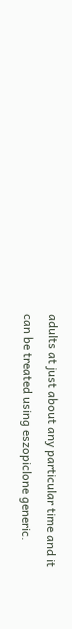adults at just about any particular time and it can be treated using eszopiclone generic.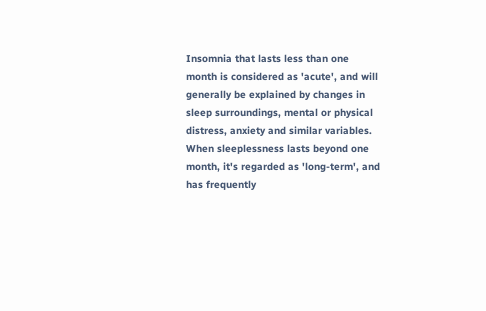Insomnia that lasts less than one month is considered as 'acute', and will generally be explained by changes in sleep surroundings, mental or physical distress, anxiety and similar variables. When sleeplessness lasts beyond one month, it's regarded as 'long-term', and has frequently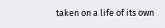taken on a life of its own